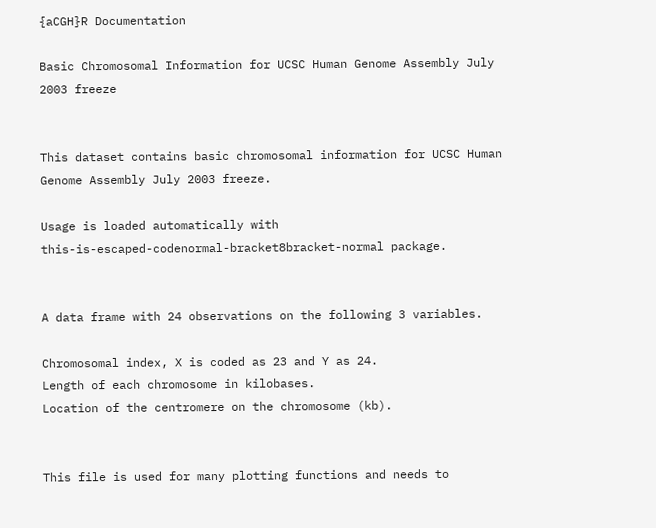{aCGH}R Documentation

Basic Chromosomal Information for UCSC Human Genome Assembly July 2003 freeze


This dataset contains basic chromosomal information for UCSC Human Genome Assembly July 2003 freeze.

Usage is loaded automatically with
this-is-escaped-codenormal-bracket8bracket-normal package.


A data frame with 24 observations on the following 3 variables.

Chromosomal index, X is coded as 23 and Y as 24.
Length of each chromosome in kilobases.
Location of the centromere on the chromosome (kb).


This file is used for many plotting functions and needs to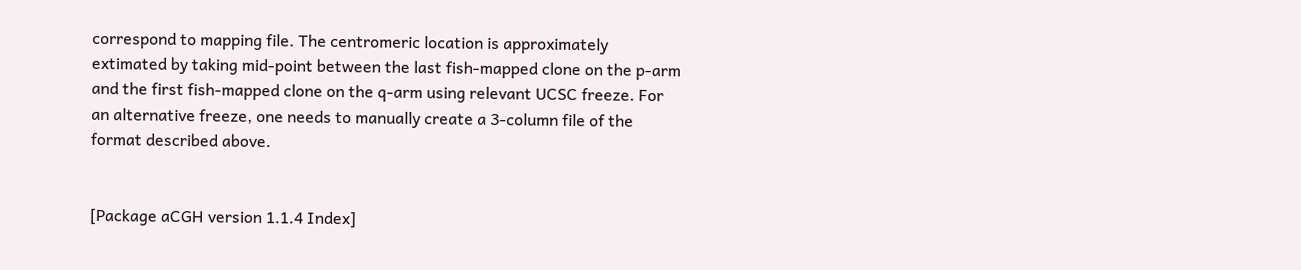correspond to mapping file. The centromeric location is approximately extimated by taking mid-point between the last fish-mapped clone on the p-arm and the first fish-mapped clone on the q-arm using relevant UCSC freeze. For an alternative freeze, one needs to manually create a 3-column file of the format described above.


[Package aCGH version 1.1.4 Index]